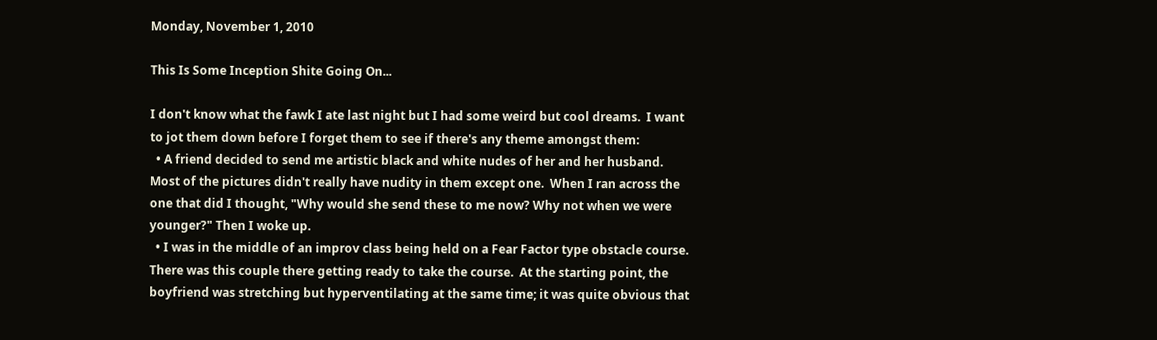Monday, November 1, 2010

This Is Some Inception Shite Going On...

I don't know what the fawk I ate last night but I had some weird but cool dreams.  I want to jot them down before I forget them to see if there's any theme amongst them:
  • A friend decided to send me artistic black and white nudes of her and her husband.  Most of the pictures didn't really have nudity in them except one.  When I ran across the one that did I thought, "Why would she send these to me now? Why not when we were younger?" Then I woke up.
  • I was in the middle of an improv class being held on a Fear Factor type obstacle course.  There was this couple there getting ready to take the course.  At the starting point, the boyfriend was stretching but hyperventilating at the same time; it was quite obvious that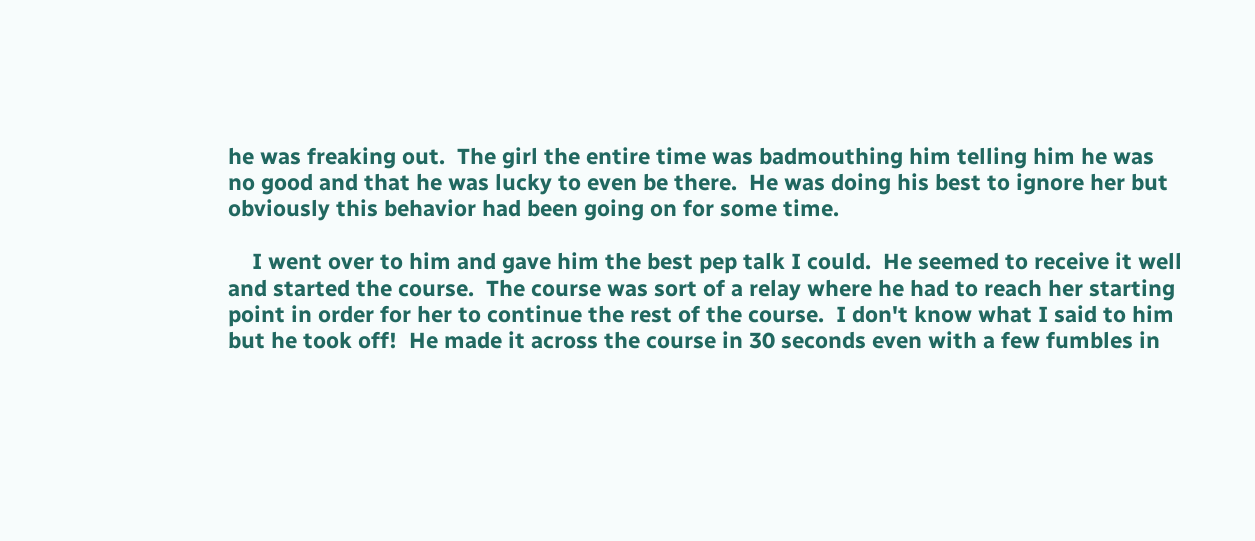he was freaking out.  The girl the entire time was badmouthing him telling him he was no good and that he was lucky to even be there.  He was doing his best to ignore her but obviously this behavior had been going on for some time.

    I went over to him and gave him the best pep talk I could.  He seemed to receive it well and started the course.  The course was sort of a relay where he had to reach her starting point in order for her to continue the rest of the course.  I don't know what I said to him but he took off!  He made it across the course in 30 seconds even with a few fumbles in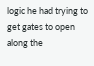logic he had trying to get gates to open along the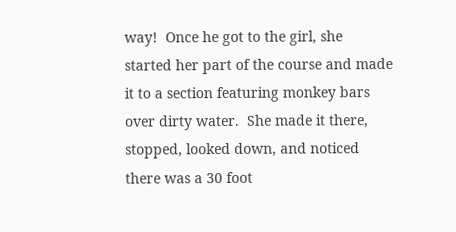way!  Once he got to the girl, she started her part of the course and made it to a section featuring monkey bars over dirty water.  She made it there, stopped, looked down, and noticed there was a 30 foot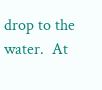drop to the water.  At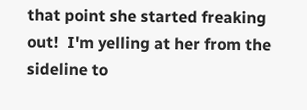that point she started freaking out!  I'm yelling at her from the sideline to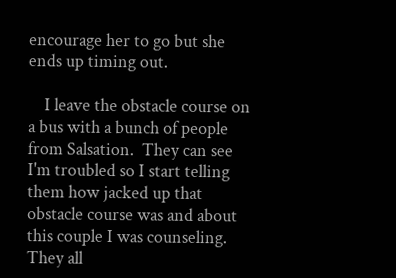encourage her to go but she ends up timing out.

    I leave the obstacle course on a bus with a bunch of people from Salsation.  They can see I'm troubled so I start telling them how jacked up that obstacle course was and about this couple I was counseling.  They all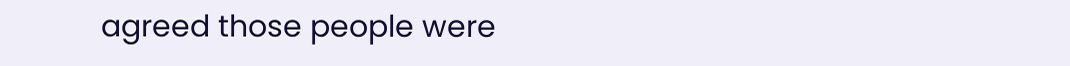agreed those people were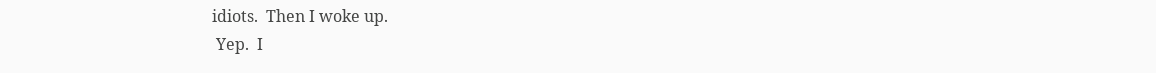idiots.  Then I woke up.
 Yep.  I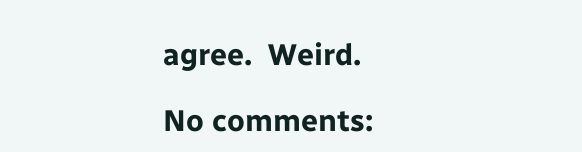agree.  Weird.

No comments: